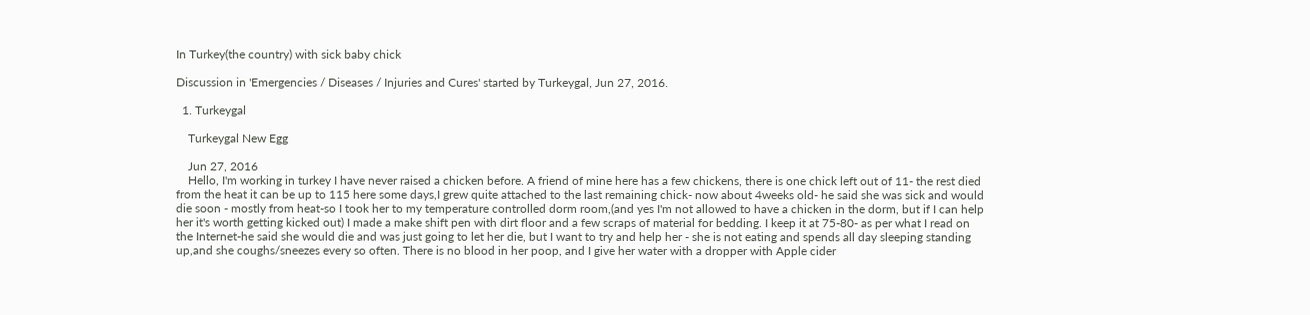In Turkey(the country) with sick baby chick

Discussion in 'Emergencies / Diseases / Injuries and Cures' started by Turkeygal, Jun 27, 2016.

  1. Turkeygal

    Turkeygal New Egg

    Jun 27, 2016
    Hello, I'm working in turkey I have never raised a chicken before. A friend of mine here has a few chickens, there is one chick left out of 11- the rest died from the heat it can be up to 115 here some days,I grew quite attached to the last remaining chick- now about 4weeks old- he said she was sick and would die soon - mostly from heat-so I took her to my temperature controlled dorm room,(and yes I'm not allowed to have a chicken in the dorm, but if I can help her it's worth getting kicked out) I made a make shift pen with dirt floor and a few scraps of material for bedding. I keep it at 75-80- as per what I read on the Internet-he said she would die and was just going to let her die, but I want to try and help her - she is not eating and spends all day sleeping standing up,and she coughs/sneezes every so often. There is no blood in her poop, and I give her water with a dropper with Apple cider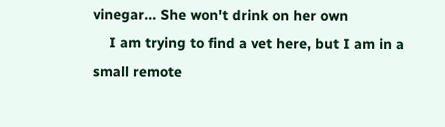vinegar... She won't drink on her own
    I am trying to find a vet here, but I am in a small remote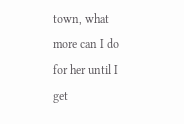town, what more can I do for her until I get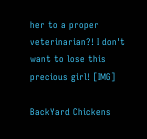her to a proper veterinarian?! I don't want to lose this precious girl! [IMG]

BackYard Chickens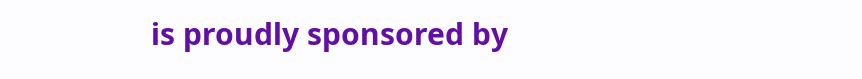is proudly sponsored by